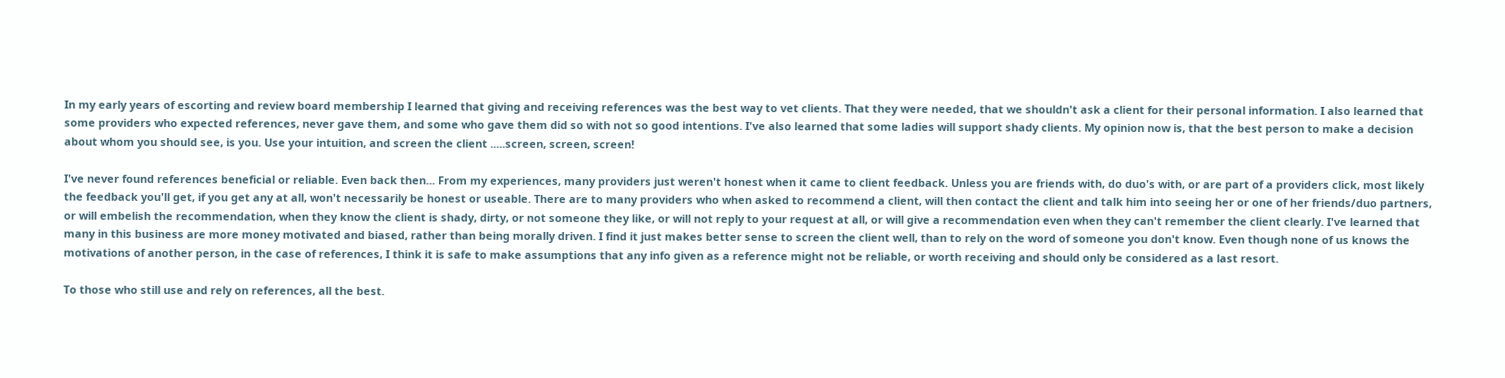In my early years of escorting and review board membership I learned that giving and receiving references was the best way to vet clients. That they were needed, that we shouldn't ask a client for their personal information. I also learned that some providers who expected references, never gave them, and some who gave them did so with not so good intentions. I've also learned that some ladies will support shady clients. My opinion now is, that the best person to make a decision about whom you should see, is you. Use your intuition, and screen the client .....screen, screen, screen!

I've never found references beneficial or reliable. Even back then... From my experiences, many providers just weren't honest when it came to client feedback. Unless you are friends with, do duo's with, or are part of a providers click, most likely the feedback you'll get, if you get any at all, won't necessarily be honest or useable. There are to many providers who when asked to recommend a client, will then contact the client and talk him into seeing her or one of her friends/duo partners, or will embelish the recommendation, when they know the client is shady, dirty, or not someone they like, or will not reply to your request at all, or will give a recommendation even when they can't remember the client clearly. I've learned that many in this business are more money motivated and biased, rather than being morally driven. I find it just makes better sense to screen the client well, than to rely on the word of someone you don't know. Even though none of us knows the motivations of another person, in the case of references, I think it is safe to make assumptions that any info given as a reference might not be reliable, or worth receiving and should only be considered as a last resort.

To those who still use and rely on references, all the best.